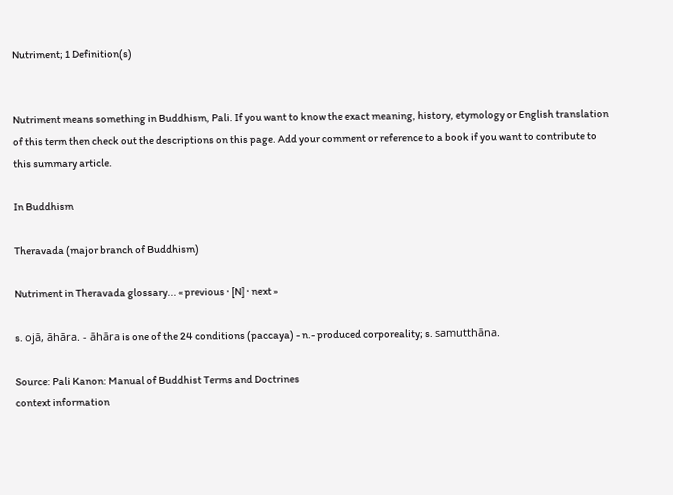Nutriment; 1 Definition(s)


Nutriment means something in Buddhism, Pali. If you want to know the exact meaning, history, etymology or English translation of this term then check out the descriptions on this page. Add your comment or reference to a book if you want to contribute to this summary article.

In Buddhism

Theravada (major branch of Buddhism)

Nutriment in Theravada glossary... « previous · [N] · next »

s. ojā, āhāra. - āhāra is one of the 24 conditions (paccaya) - n.- produced corporeality; s. samutthāna.

Source: Pali Kanon: Manual of Buddhist Terms and Doctrines
context information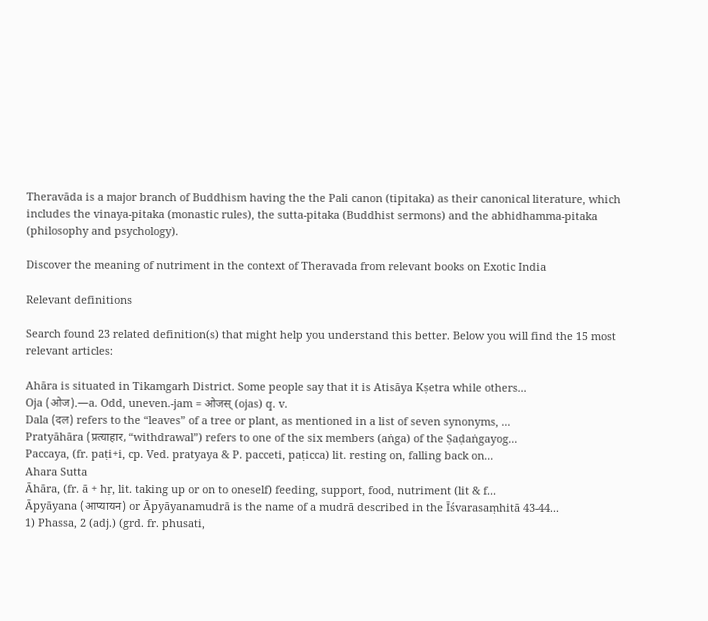Theravāda is a major branch of Buddhism having the the Pali canon (tipitaka) as their canonical literature, which includes the vinaya-pitaka (monastic rules), the sutta-pitaka (Buddhist sermons) and the abhidhamma-pitaka (philosophy and psychology).

Discover the meaning of nutriment in the context of Theravada from relevant books on Exotic India

Relevant definitions

Search found 23 related definition(s) that might help you understand this better. Below you will find the 15 most relevant articles:

Ahāra is situated in Tikamgarh District. Some people say that it is Atisāya Kṣetra while others...
Oja (ओज).—a. Odd, uneven.-jam = ओजस् (ojas) q. v.
Dala (दल) refers to the “leaves” of a tree or plant, as mentioned in a list of seven synonyms, ...
Pratyāhāra (प्रत्याहार, “withdrawal”) refers to one of the six members (aṅga) of the Ṣaḍaṅgayog...
Paccaya, (fr. paṭi+i, cp. Ved. pratyaya & P. pacceti, paṭicca) lit. resting on, falling back on...
Ahara Sutta
Āhāra, (fr. ā + hṛ, lit. taking up or on to oneself) feeding, support, food, nutriment (lit & f...
Āpyāyana (आप्यायन) or Āpyāyanamudrā is the name of a mudrā described in the Īśvarasaṃhitā 43-44...
1) Phassa, 2 (adj.) (grd. fr. phusati,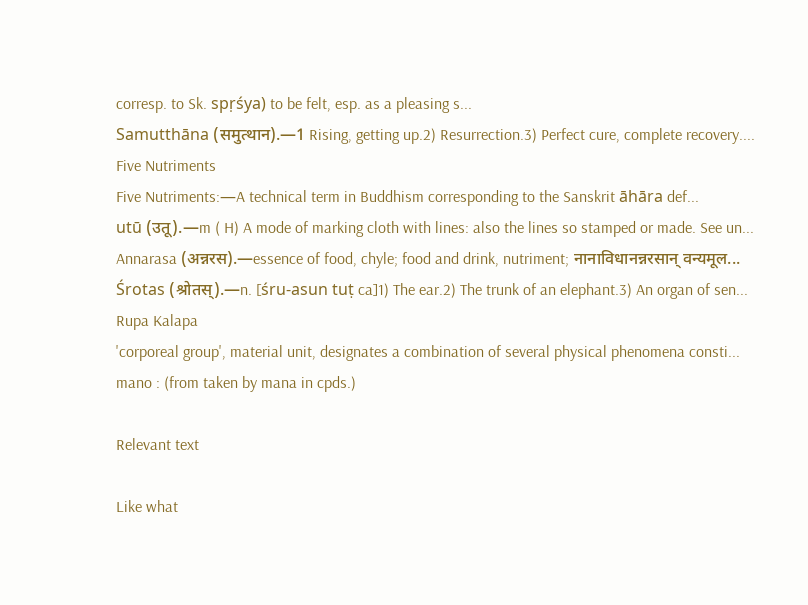corresp. to Sk. spṛśya) to be felt, esp. as a pleasing s...
Samutthāna (समुत्थान).—1 Rising, getting up.2) Resurrection.3) Perfect cure, complete recovery....
Five Nutriments
Five Nutriments:—A technical term in Buddhism corresponding to the Sanskrit āhāra def...
utū (उतू).—m ( H) A mode of marking cloth with lines: also the lines so stamped or made. See un...
Annarasa (अन्नरस).—essence of food, chyle; food and drink, nutriment; नानाविधानन्नरसान् वन्यमूल...
Śrotas (श्रोतस्).—n. [śru-asun tuṭ ca]1) The ear.2) The trunk of an elephant.3) An organ of sen...
Rupa Kalapa
'corporeal group', material unit, designates a combination of several physical phenomena consti...
mano : (from taken by mana in cpds.)

Relevant text

Like what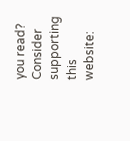you read? Consider supporting this website: